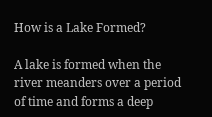How is a Lake Formed?

A lake is formed when the river meanders over a period of time and forms a deep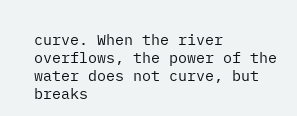curve. When the river overflows, the power of the water does not curve, but breaks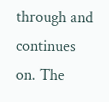through and continues on. The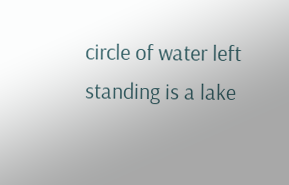circle of water left standing is a lake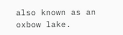also known as an oxbow lake.